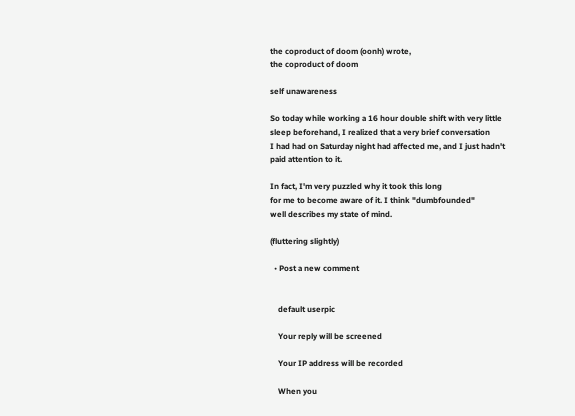the coproduct of doom (oonh) wrote,
the coproduct of doom

self unawareness

So today while working a 16 hour double shift with very little
sleep beforehand, I realized that a very brief conversation
I had had on Saturday night had affected me, and I just hadn't
paid attention to it.

In fact, I'm very puzzled why it took this long
for me to become aware of it. I think "dumbfounded"
well describes my state of mind.

(fluttering slightly)

  • Post a new comment


    default userpic

    Your reply will be screened

    Your IP address will be recorded

    When you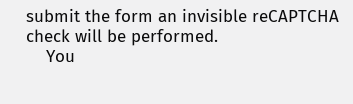submit the form an invisible reCAPTCHA check will be performed.
    You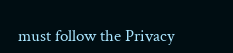must follow the Privacy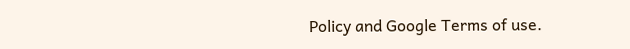Policy and Google Terms of use.